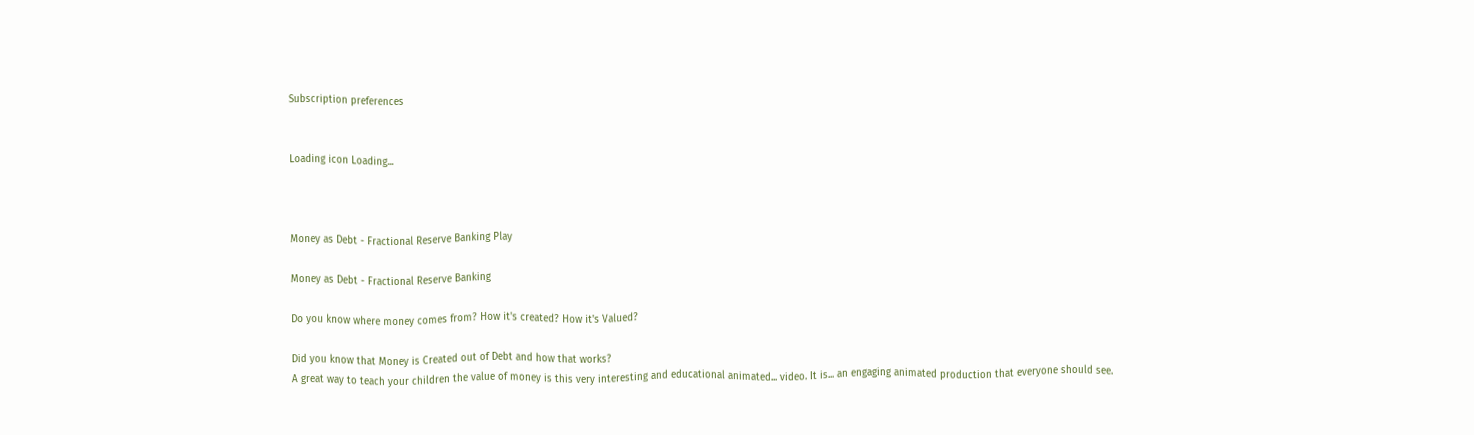Subscription preferences


Loading icon Loading...



Money as Debt - Fractional Reserve Banking Play

Money as Debt - Fractional Reserve Banking

Do you know where money comes from? How it's created? How it's Valued?

Did you know that Money is Created out of Debt and how that works?
A great way to teach your children the value of money is this very interesting and educational animated... video. It is... an engaging animated production that everyone should see.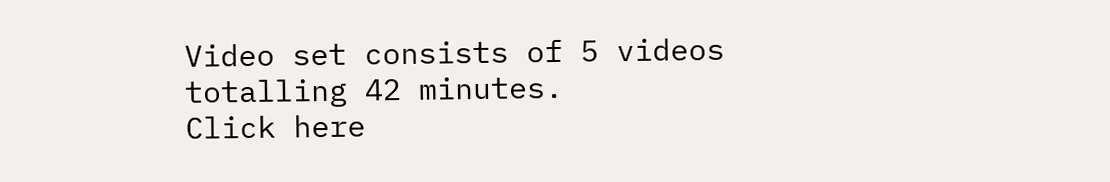Video set consists of 5 videos totalling 42 minutes.
Click here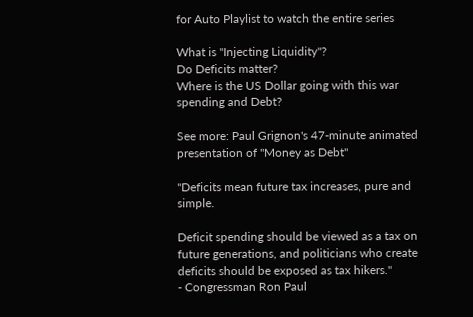for Auto Playlist to watch the entire series

What is "Injecting Liquidity"?
Do Deficits matter?
Where is the US Dollar going with this war spending and Debt?

See more: Paul Grignon's 47-minute animated presentation of "Money as Debt"

"Deficits mean future tax increases, pure and simple.

Deficit spending should be viewed as a tax on future generations, and politicians who create deficits should be exposed as tax hikers."
- Congressman Ron Paul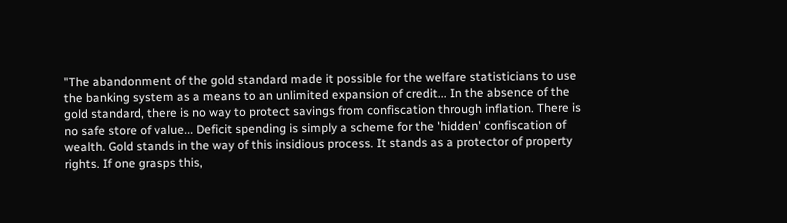"The abandonment of the gold standard made it possible for the welfare statisticians to use the banking system as a means to an unlimited expansion of credit... In the absence of the gold standard, there is no way to protect savings from confiscation through inflation. There is no safe store of value... Deficit spending is simply a scheme for the 'hidden' confiscation of wealth. Gold stands in the way of this insidious process. It stands as a protector of property rights. If one grasps this,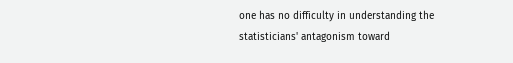one has no difficulty in understanding the statisticians' antagonism toward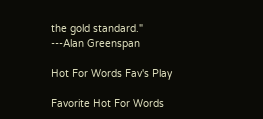the gold standard."
---Alan Greenspan

Hot For Words Fav's Play

Favorite Hot For Words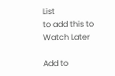List
to add this to Watch Later

Add to